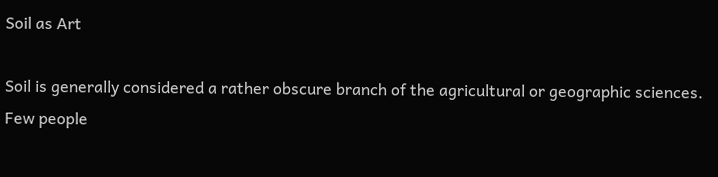Soil as Art

Soil is generally considered a rather obscure branch of the agricultural or geographic sciences. Few people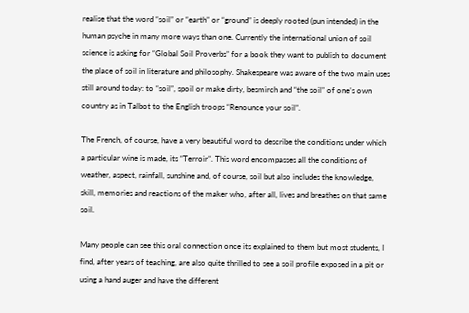realise that the word “soil” or “earth” or “ground” is deeply rooted (pun intended) in the human psyche in many more ways than one. Currently the international union of soil science is asking for “Global Soil Proverbs” for a book they want to publish to document the place of soil in literature and philosophy. Shakespeare was aware of the two main uses still around today: to “soil”, spoil or make dirty, besmirch and “the soil” of one’s own country as in Talbot to the English troops “Renounce your soil”.

The French, of course, have a very beautiful word to describe the conditions under which a particular wine is made, its “Terroir”. This word encompasses all the conditions of weather, aspect, rainfall, sunshine and, of course, soil but also includes the knowledge, skill, memories and reactions of the maker who, after all, lives and breathes on that same soil.

Many people can see this oral connection once its explained to them but most students, I find, after years of teaching, are also quite thrilled to see a soil profile exposed in a pit or using a hand auger and have the different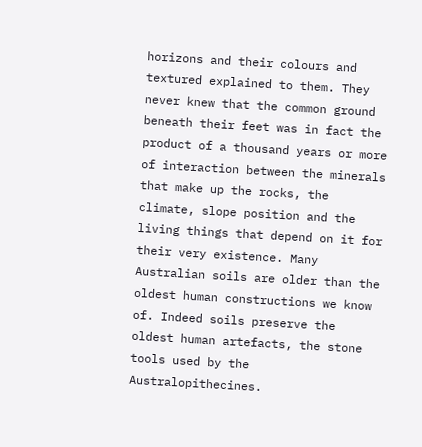horizons and their colours and textured explained to them. They never knew that the common ground beneath their feet was in fact the product of a thousand years or more of interaction between the minerals that make up the rocks, the climate, slope position and the living things that depend on it for their very existence. Many Australian soils are older than the oldest human constructions we know of. Indeed soils preserve the oldest human artefacts, the stone tools used by the Australopithecines.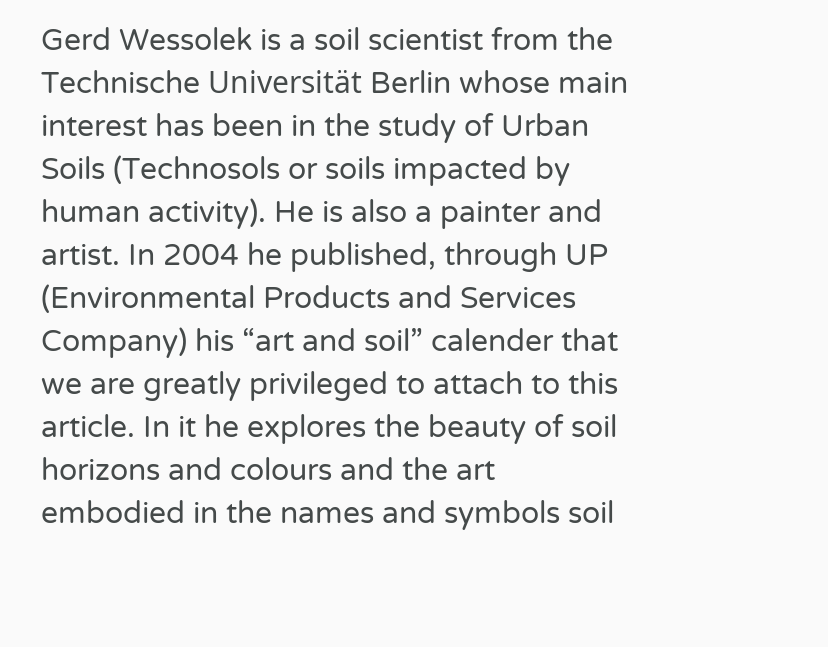Gerd Wessolek is a soil scientist from the Technische Universität Berlin whose main interest has been in the study of Urban Soils (Technosols or soils impacted by human activity). He is also a painter and artist. In 2004 he published, through UP (Environmental Products and Services Company) his “art and soil” calender that we are greatly privileged to attach to this article. In it he explores the beauty of soil horizons and colours and the art embodied in the names and symbols soil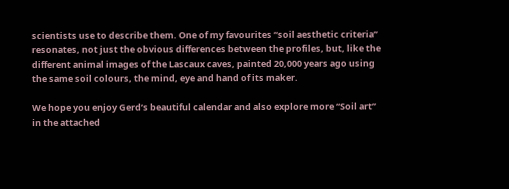scientists use to describe them. One of my favourites “soil aesthetic criteria” resonates, not just the obvious differences between the profiles, but, like the different animal images of the Lascaux caves, painted 20,000 years ago using the same soil colours, the mind, eye and hand of its maker.

We hope you enjoy Gerd’s beautiful calendar and also explore more “Soil art” in the attached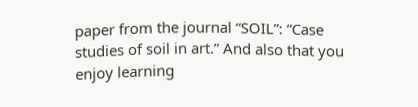paper from the journal “SOIL”: “Case studies of soil in art.” And also that you enjoy learning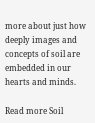more about just how deeply images and concepts of soil are embedded in our hearts and minds.

Read more Soil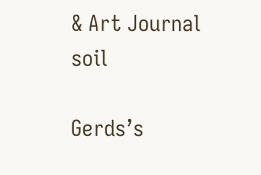& Art Journal soil

Gerds’s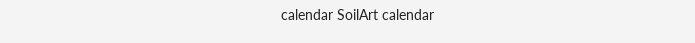calendar SoilArt calendar